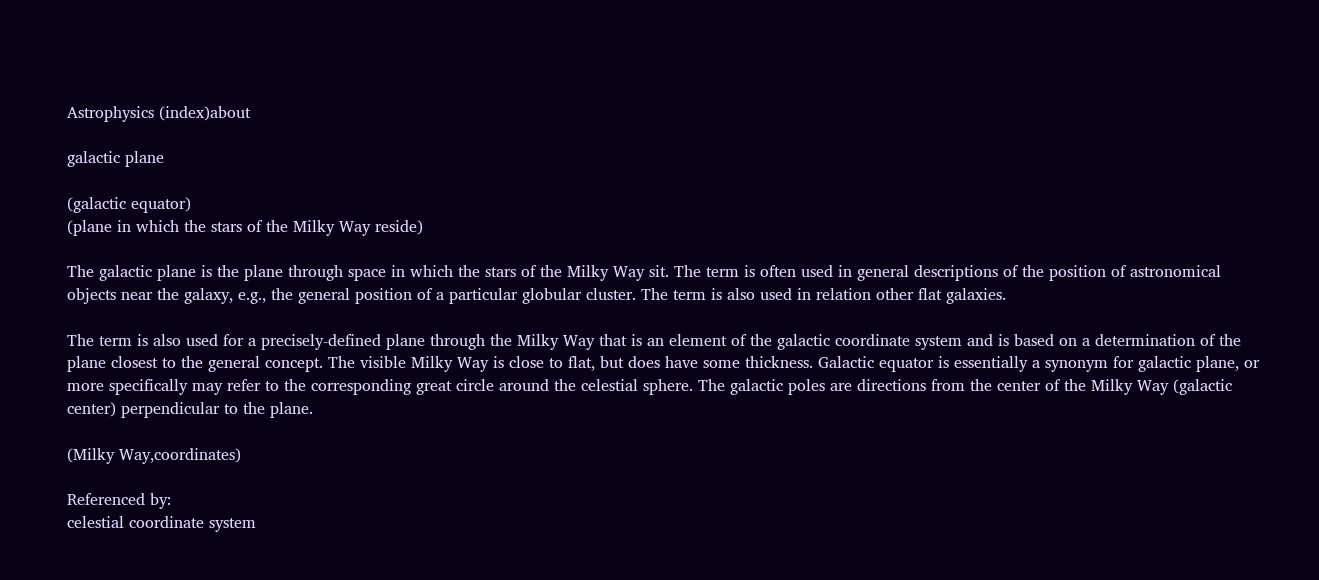Astrophysics (index)about

galactic plane

(galactic equator)
(plane in which the stars of the Milky Way reside)

The galactic plane is the plane through space in which the stars of the Milky Way sit. The term is often used in general descriptions of the position of astronomical objects near the galaxy, e.g., the general position of a particular globular cluster. The term is also used in relation other flat galaxies.

The term is also used for a precisely-defined plane through the Milky Way that is an element of the galactic coordinate system and is based on a determination of the plane closest to the general concept. The visible Milky Way is close to flat, but does have some thickness. Galactic equator is essentially a synonym for galactic plane, or more specifically may refer to the corresponding great circle around the celestial sphere. The galactic poles are directions from the center of the Milky Way (galactic center) perpendicular to the plane.

(Milky Way,coordinates)

Referenced by:
celestial coordinate system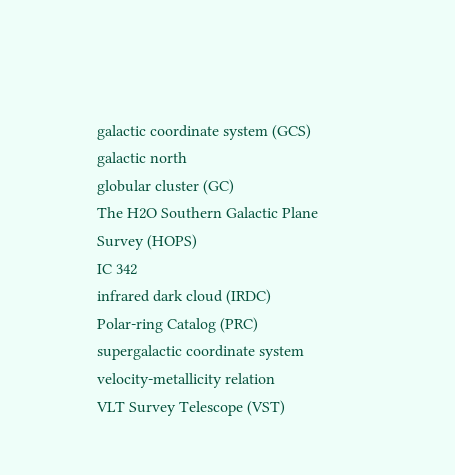galactic coordinate system (GCS)
galactic north
globular cluster (GC)
The H2O Southern Galactic Plane Survey (HOPS)
IC 342
infrared dark cloud (IRDC)
Polar-ring Catalog (PRC)
supergalactic coordinate system
velocity-metallicity relation
VLT Survey Telescope (VST)